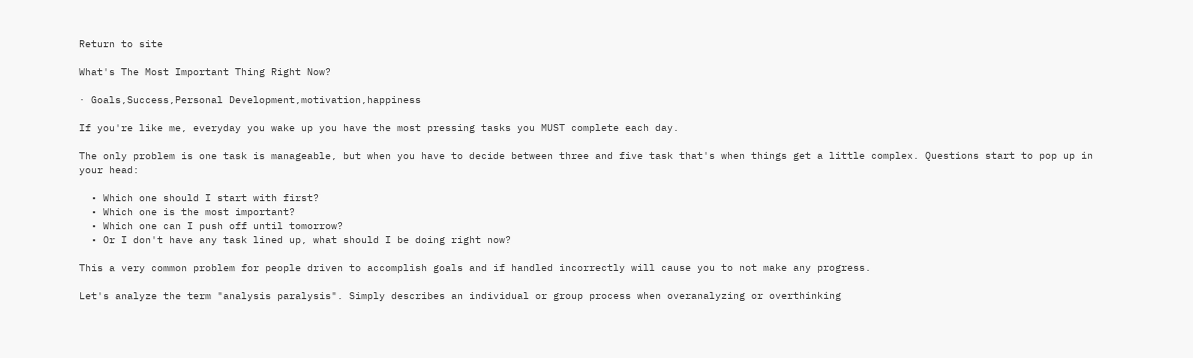Return to site

What's The Most Important Thing Right Now?

· Goals,Success,Personal Development,motivation,happiness

If you're like me, everyday you wake up you have the most pressing tasks you MUST complete each day.

The only problem is one task is manageable, but when you have to decide between three and five task that's when things get a little complex. Questions start to pop up in your head:

  • Which one should I start with first?
  • Which one is the most important?
  • Which one can I push off until tomorrow?
  • Or I don't have any task lined up, what should I be doing right now?

This a very common problem for people driven to accomplish goals and if handled incorrectly will cause you to not make any progress.

Let's analyze the term "analysis paralysis". Simply describes an individual or group process when overanalyzing or overthinking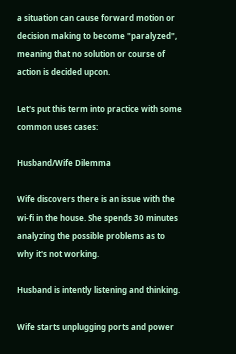a situation can cause forward motion or decision making to become "paralyzed", meaning that no solution or course of action is decided upcon.

Let's put this term into practice with some common uses cases:

Husband/Wife Dilemma

Wife discovers there is an issue with the wi-fi in the house. She spends 30 minutes analyzing the possible problems as to why it's not working.

Husband is intently listening and thinking.

Wife starts unplugging ports and power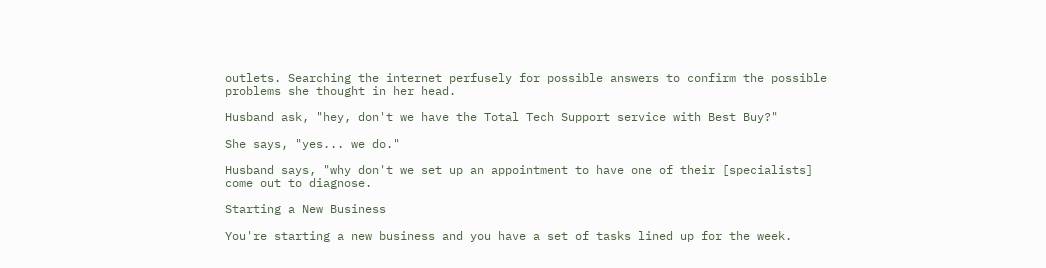outlets. Searching the internet perfusely for possible answers to confirm the possible problems she thought in her head.

Husband ask, "hey, don't we have the Total Tech Support service with Best Buy?"

She says, "yes... we do."

Husband says, "why don't we set up an appointment to have one of their [specialists] come out to diagnose.

Starting a New Business

You're starting a new business and you have a set of tasks lined up for the week.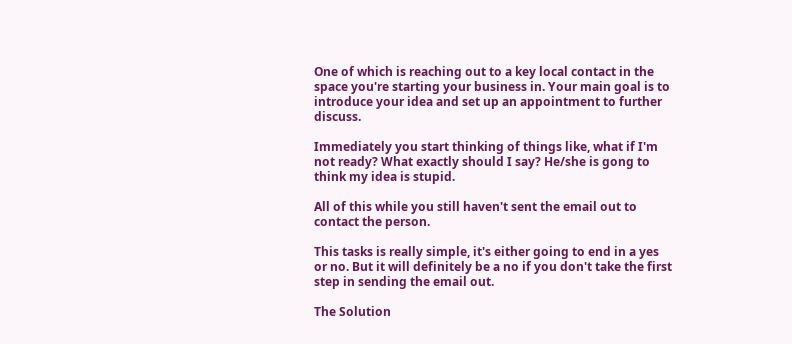One of which is reaching out to a key local contact in the space you're starting your business in. Your main goal is to introduce your idea and set up an appointment to further discuss.

Immediately you start thinking of things like, what if I'm not ready? What exactly should I say? He/she is gong to think my idea is stupid.

All of this while you still haven't sent the email out to contact the person.

This tasks is really simple, it's either going to end in a yes or no. But it will definitely be a no if you don't take the first step in sending the email out.

The Solution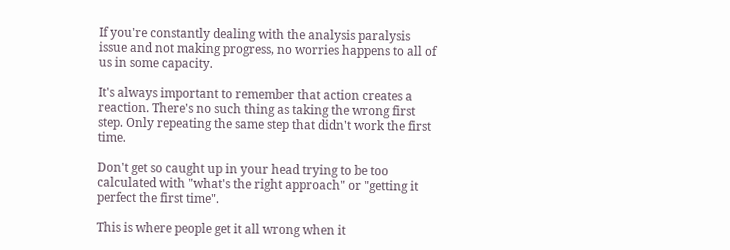If you're constantly dealing with the analysis paralysis issue and not making progress, no worries happens to all of us in some capacity.

It's always important to remember that action creates a reaction. There's no such thing as taking the wrong first step. Only repeating the same step that didn't work the first time.

Don't get so caught up in your head trying to be too calculated with "what's the right approach" or "getting it perfect the first time".

This is where people get it all wrong when it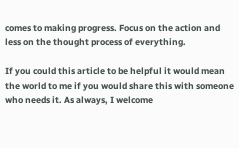comes to making progress. Focus on the action and less on the thought process of everything.

If you could this article to be helpful it would mean the world to me if you would share this with someone who needs it. As always, I welcome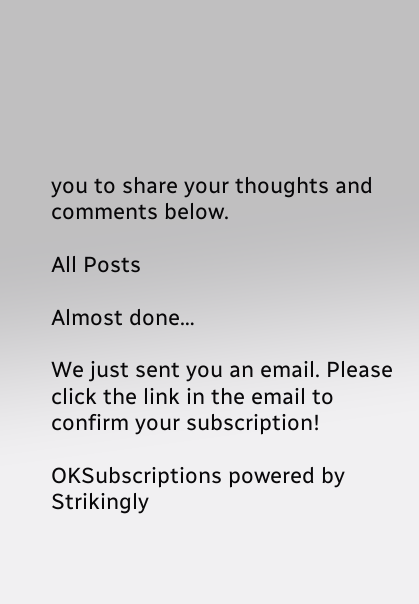you to share your thoughts and comments below.

All Posts

Almost done…

We just sent you an email. Please click the link in the email to confirm your subscription!

OKSubscriptions powered by Strikingly